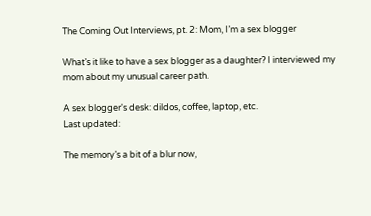The Coming Out Interviews, pt. 2: Mom, I’m a sex blogger

What’s it like to have a sex blogger as a daughter? I interviewed my mom about my unusual career path.

A sex blogger's desk: dildos, coffee, laptop, etc.
Last updated:

The memory’s a bit of a blur now,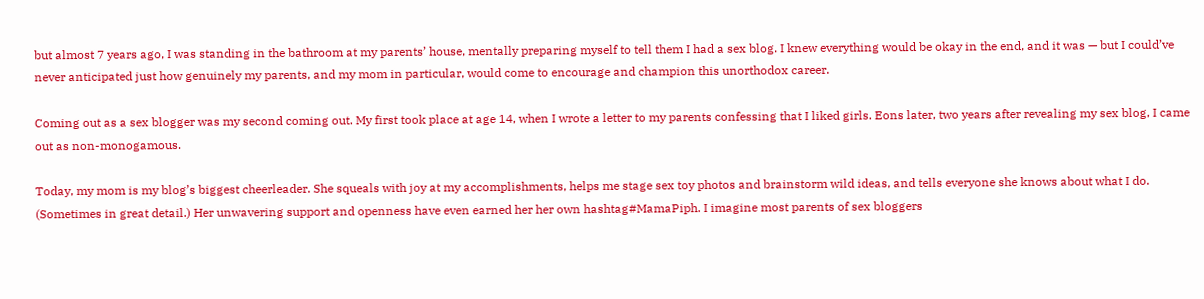but almost 7 years ago, I was standing in the bathroom at my parents’ house, mentally preparing myself to tell them I had a sex blog. I knew everything would be okay in the end, and it was — but I could’ve never anticipated just how genuinely my parents, and my mom in particular, would come to encourage and champion this unorthodox career.

Coming out as a sex blogger was my second coming out. My first took place at age 14, when I wrote a letter to my parents confessing that I liked girls. Eons later, two years after revealing my sex blog, I came out as non-monogamous.

Today, my mom is my blog’s biggest cheerleader. She squeals with joy at my accomplishments, helps me stage sex toy photos and brainstorm wild ideas, and tells everyone she knows about what I do. (Sometimes in great detail.) Her unwavering support and openness have even earned her her own hashtag#MamaPiph. I imagine most parents of sex bloggers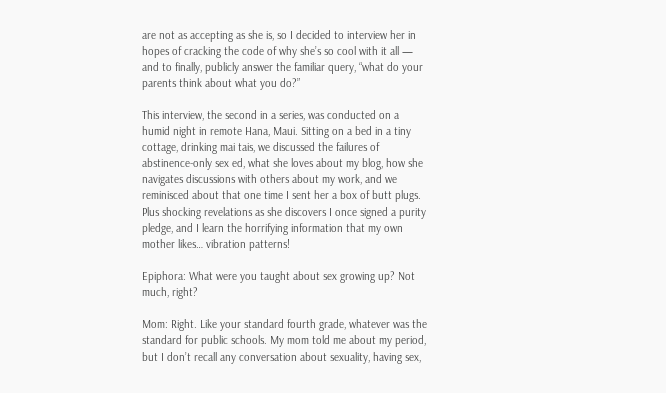are not as accepting as she is, so I decided to interview her in hopes of cracking the code of why she’s so cool with it all — and to finally, publicly answer the familiar query, “what do your parents think about what you do?”

This interview, the second in a series, was conducted on a humid night in remote Hana, Maui. Sitting on a bed in a tiny cottage, drinking mai tais, we discussed the failures of abstinence-only sex ed, what she loves about my blog, how she navigates discussions with others about my work, and we reminisced about that one time I sent her a box of butt plugs. Plus shocking revelations as she discovers I once signed a purity pledge, and I learn the horrifying information that my own mother likes… vibration patterns!

Epiphora: What were you taught about sex growing up? Not much, right?

Mom: Right. Like your standard fourth grade, whatever was the standard for public schools. My mom told me about my period, but I don’t recall any conversation about sexuality, having sex,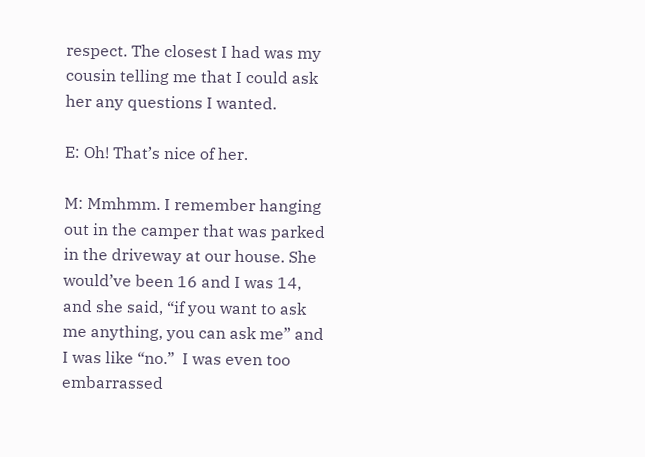respect. The closest I had was my cousin telling me that I could ask her any questions I wanted.

E: Oh! That’s nice of her.

M: Mmhmm. I remember hanging out in the camper that was parked in the driveway at our house. She would’ve been 16 and I was 14, and she said, “if you want to ask me anything, you can ask me” and I was like “no.”  I was even too embarrassed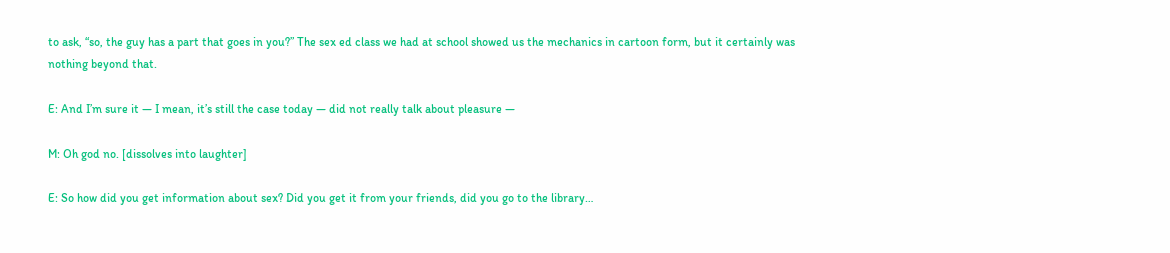to ask, “so, the guy has a part that goes in you?” The sex ed class we had at school showed us the mechanics in cartoon form, but it certainly was nothing beyond that.

E: And I’m sure it — I mean, it’s still the case today — did not really talk about pleasure —

M: Oh god no. [dissolves into laughter]

E: So how did you get information about sex? Did you get it from your friends, did you go to the library…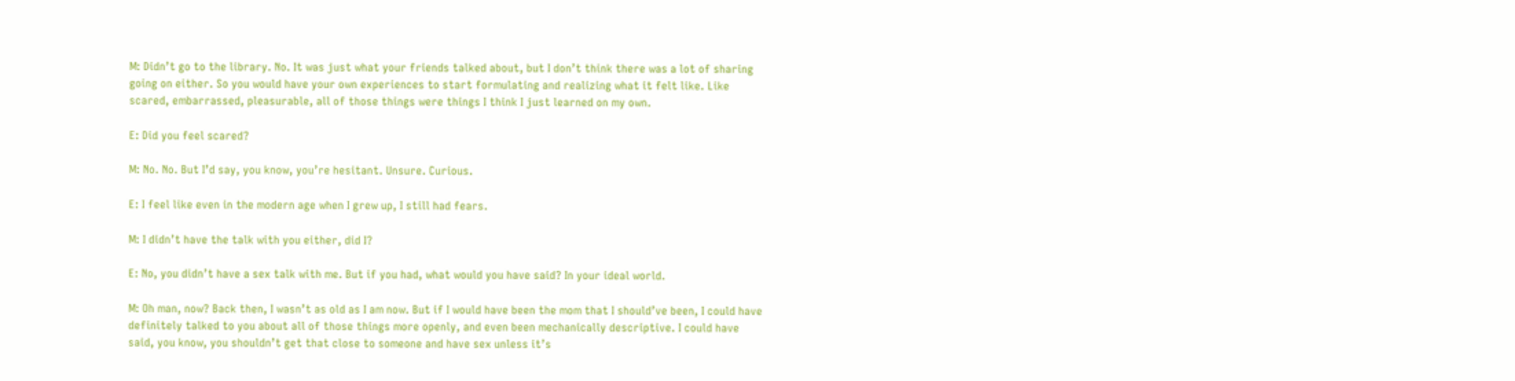M: Didn’t go to the library. No. It was just what your friends talked about, but I don’t think there was a lot of sharing going on either. So you would have your own experiences to start formulating and realizing what it felt like. Like scared, embarrassed, pleasurable, all of those things were things I think I just learned on my own.

E: Did you feel scared?

M: No. No. But I’d say, you know, you’re hesitant. Unsure. Curious.

E: I feel like even in the modern age when I grew up, I still had fears.

M: I didn’t have the talk with you either, did I?

E: No, you didn’t have a sex talk with me. But if you had, what would you have said? In your ideal world.

M: Oh man, now? Back then, I wasn’t as old as I am now. But if I would have been the mom that I should’ve been, I could have definitely talked to you about all of those things more openly, and even been mechanically descriptive. I could have said, you know, you shouldn’t get that close to someone and have sex unless it’s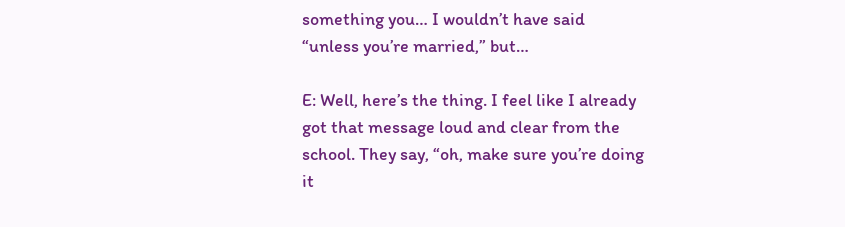something you… I wouldn’t have said “unless you’re married,” but…

E: Well, here’s the thing. I feel like I already got that message loud and clear from the school. They say, “oh, make sure you’re doing it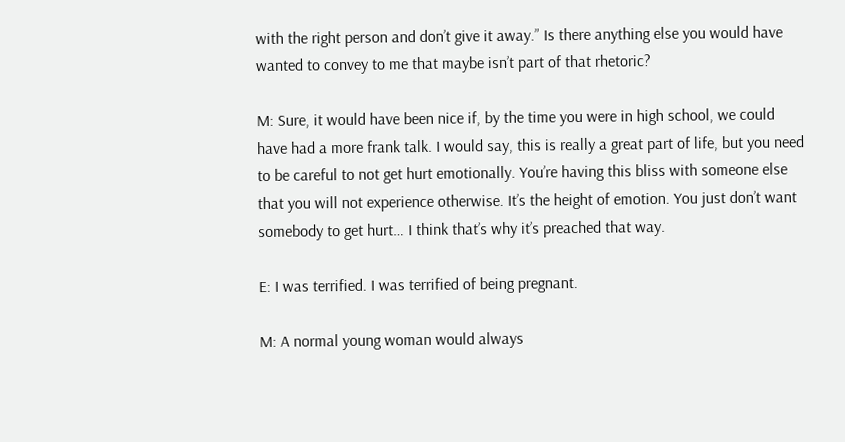with the right person and don’t give it away.” Is there anything else you would have wanted to convey to me that maybe isn’t part of that rhetoric?

M: Sure, it would have been nice if, by the time you were in high school, we could have had a more frank talk. I would say, this is really a great part of life, but you need to be careful to not get hurt emotionally. You’re having this bliss with someone else that you will not experience otherwise. It’s the height of emotion. You just don’t want somebody to get hurt… I think that’s why it’s preached that way.

E: I was terrified. I was terrified of being pregnant.

M: A normal young woman would always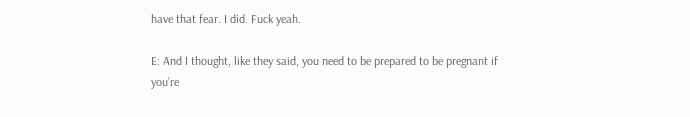have that fear. I did. Fuck yeah.

E: And I thought, like they said, you need to be prepared to be pregnant if you’re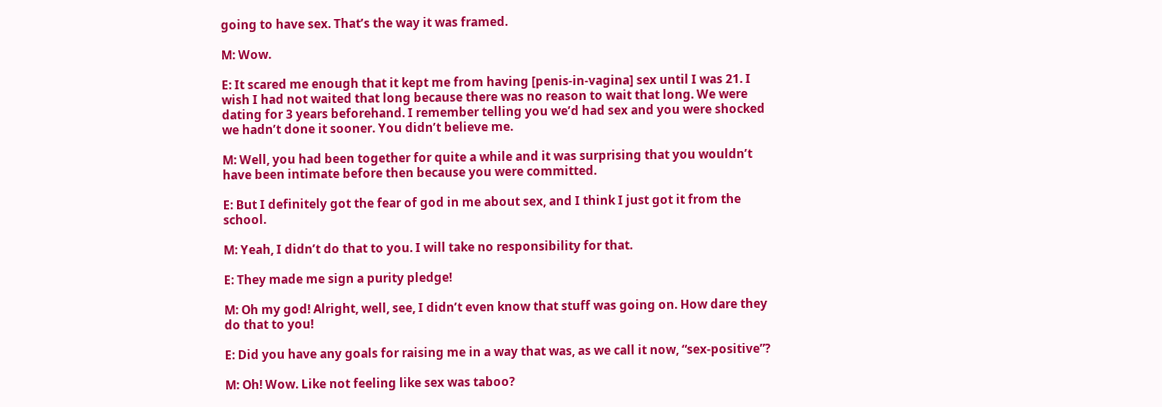going to have sex. That’s the way it was framed.

M: Wow.

E: It scared me enough that it kept me from having [penis-in-vagina] sex until I was 21. I wish I had not waited that long because there was no reason to wait that long. We were dating for 3 years beforehand. I remember telling you we’d had sex and you were shocked we hadn’t done it sooner. You didn’t believe me.

M: Well, you had been together for quite a while and it was surprising that you wouldn’t have been intimate before then because you were committed.

E: But I definitely got the fear of god in me about sex, and I think I just got it from the school.

M: Yeah, I didn’t do that to you. I will take no responsibility for that.

E: They made me sign a purity pledge!

M: Oh my god! Alright, well, see, I didn’t even know that stuff was going on. How dare they do that to you!

E: Did you have any goals for raising me in a way that was, as we call it now, “sex-positive”?

M: Oh! Wow. Like not feeling like sex was taboo?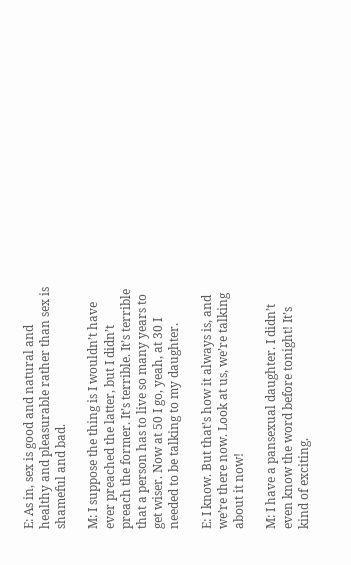E: As in, sex is good and natural and healthy and pleasurable rather than sex is shameful and bad.

M: I suppose the thing is I wouldn’t have ever preached the latter, but I didn’t preach the former. It’s terrible. It’s terrible that a person has to live so many years to get wiser. Now at 50 I go, yeah, at 30 I needed to be talking to my daughter.

E: I know. But that’s how it always is, and we’re there now. Look at us, we’re talking about it now!

M: I have a pansexual daughter. I didn’t even know the word before tonight! It’s kind of exciting.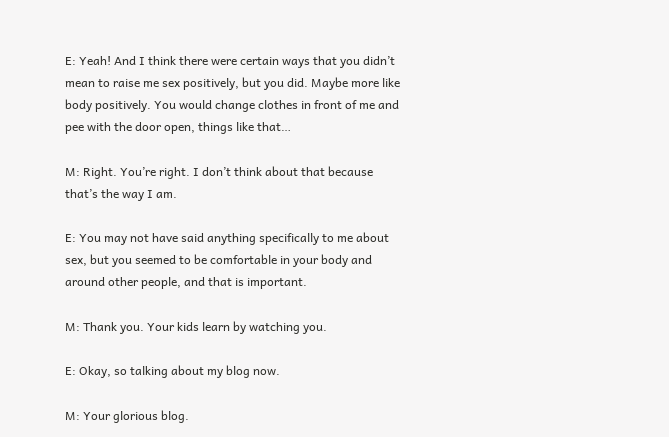E: Yeah! And I think there were certain ways that you didn’t mean to raise me sex positively, but you did. Maybe more like body positively. You would change clothes in front of me and pee with the door open, things like that…

M: Right. You’re right. I don’t think about that because that’s the way I am.

E: You may not have said anything specifically to me about sex, but you seemed to be comfortable in your body and around other people, and that is important.

M: Thank you. Your kids learn by watching you.

E: Okay, so talking about my blog now.

M: Your glorious blog.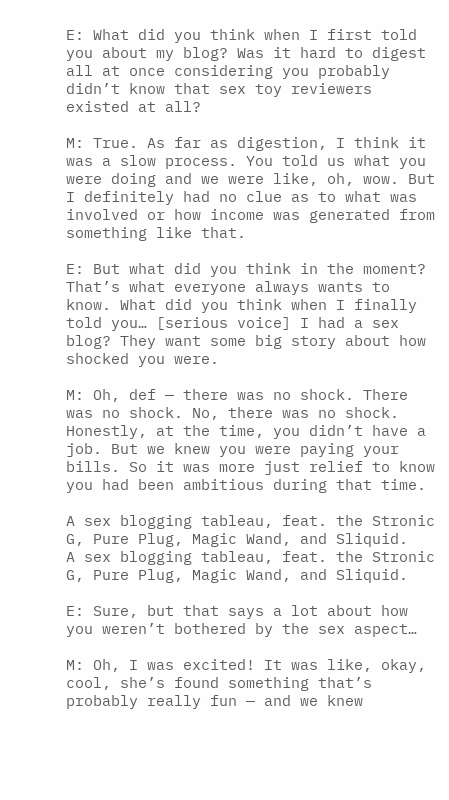E: What did you think when I first told you about my blog? Was it hard to digest all at once considering you probably didn’t know that sex toy reviewers existed at all?

M: True. As far as digestion, I think it was a slow process. You told us what you were doing and we were like, oh, wow. But I definitely had no clue as to what was involved or how income was generated from something like that.

E: But what did you think in the moment? That’s what everyone always wants to know. What did you think when I finally told you… [serious voice] I had a sex blog? They want some big story about how shocked you were.

M: Oh, def — there was no shock. There was no shock. No, there was no shock. Honestly, at the time, you didn’t have a job. But we knew you were paying your bills. So it was more just relief to know you had been ambitious during that time.

A sex blogging tableau, feat. the Stronic G, Pure Plug, Magic Wand, and Sliquid.
A sex blogging tableau, feat. the Stronic G, Pure Plug, Magic Wand, and Sliquid.

E: Sure, but that says a lot about how you weren’t bothered by the sex aspect…

M: Oh, I was excited! It was like, okay, cool, she’s found something that’s probably really fun — and we knew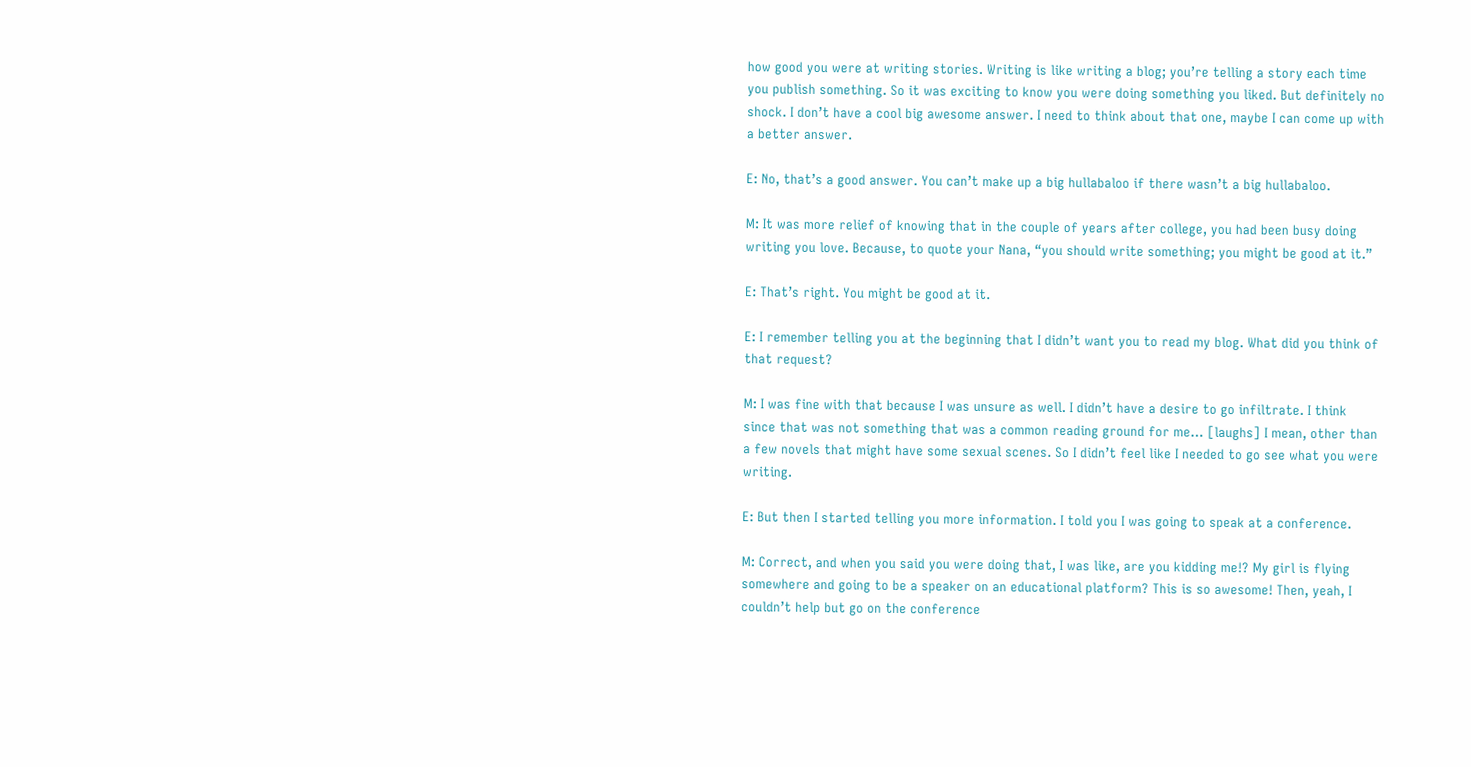how good you were at writing stories. Writing is like writing a blog; you’re telling a story each time you publish something. So it was exciting to know you were doing something you liked. But definitely no shock. I don’t have a cool big awesome answer. I need to think about that one, maybe I can come up with a better answer.

E: No, that’s a good answer. You can’t make up a big hullabaloo if there wasn’t a big hullabaloo.

M: It was more relief of knowing that in the couple of years after college, you had been busy doing writing you love. Because, to quote your Nana, “you should write something; you might be good at it.”

E: That’s right. You might be good at it.

E: I remember telling you at the beginning that I didn’t want you to read my blog. What did you think of that request?

M: I was fine with that because I was unsure as well. I didn’t have a desire to go infiltrate. I think since that was not something that was a common reading ground for me… [laughs] I mean, other than a few novels that might have some sexual scenes. So I didn’t feel like I needed to go see what you were writing.

E: But then I started telling you more information. I told you I was going to speak at a conference.

M: Correct, and when you said you were doing that, I was like, are you kidding me!? My girl is flying somewhere and going to be a speaker on an educational platform? This is so awesome! Then, yeah, I couldn’t help but go on the conference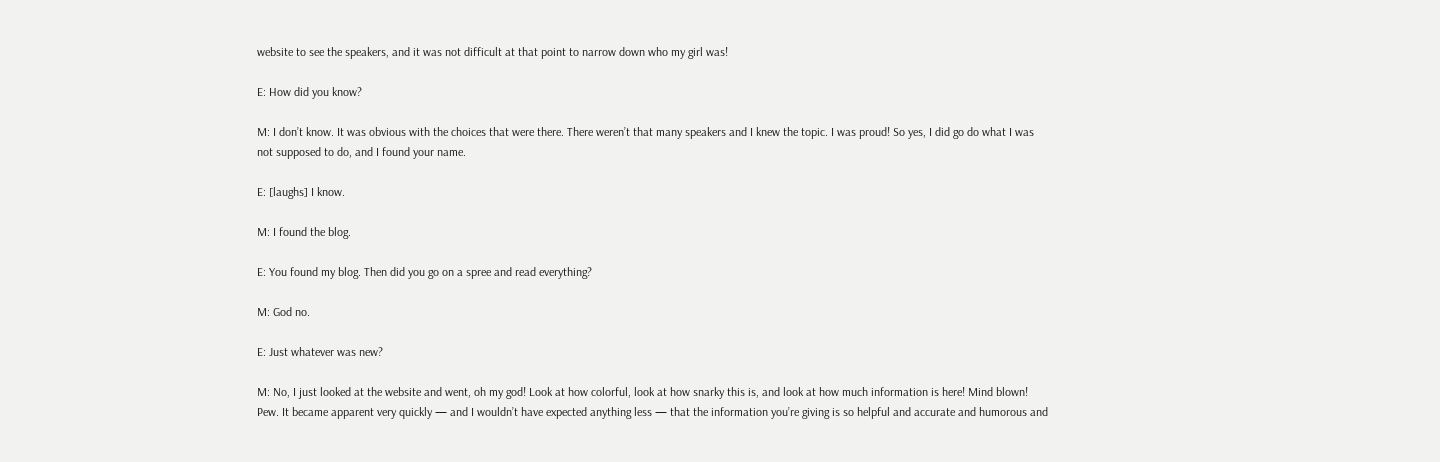website to see the speakers, and it was not difficult at that point to narrow down who my girl was!

E: How did you know?

M: I don’t know. It was obvious with the choices that were there. There weren’t that many speakers and I knew the topic. I was proud! So yes, I did go do what I was not supposed to do, and I found your name.

E: [laughs] I know.

M: I found the blog.

E: You found my blog. Then did you go on a spree and read everything?

M: God no.

E: Just whatever was new?

M: No, I just looked at the website and went, oh my god! Look at how colorful, look at how snarky this is, and look at how much information is here! Mind blown! Pew. It became apparent very quickly — and I wouldn’t have expected anything less — that the information you’re giving is so helpful and accurate and humorous and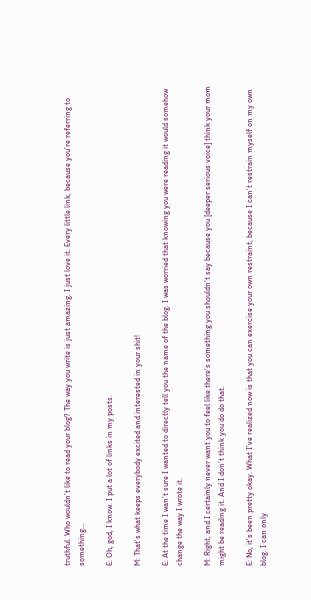truthful. Who wouldn’t like to read your blog? The way you write is just amazing. I just love it. Every little link, because you’re referring to something…

E: Oh, god, I know. I put a lot of links in my posts.

M: That’s what keeps everybody excited and interested in your shit!

E: At the time I wan’t sure I wanted to directly tell you the name of the blog. I was worried that knowing you were reading it would somehow change the way I wrote it.

M: Right, and I certainly never want you to feel like there’s something you shouldn’t say because you [deeper serious voice] think your mom might be reading it. And I don’t think you do do that.

E: No, it’s been pretty okay. What I’ve realized now is that you can exercise your own restraint, because I can’t restrain myself on my own blog. I can only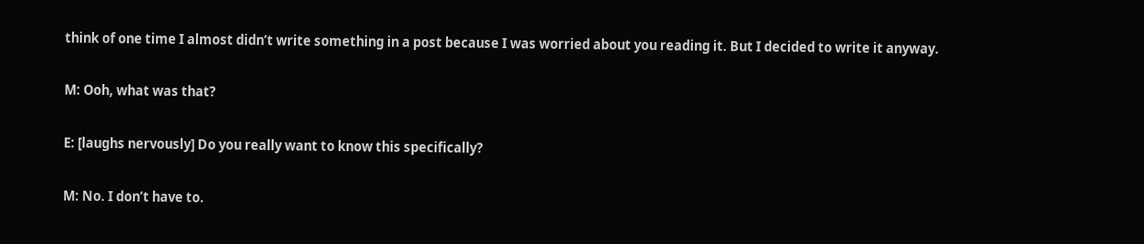think of one time I almost didn’t write something in a post because I was worried about you reading it. But I decided to write it anyway.

M: Ooh, what was that?

E: [laughs nervously] Do you really want to know this specifically?

M: No. I don’t have to.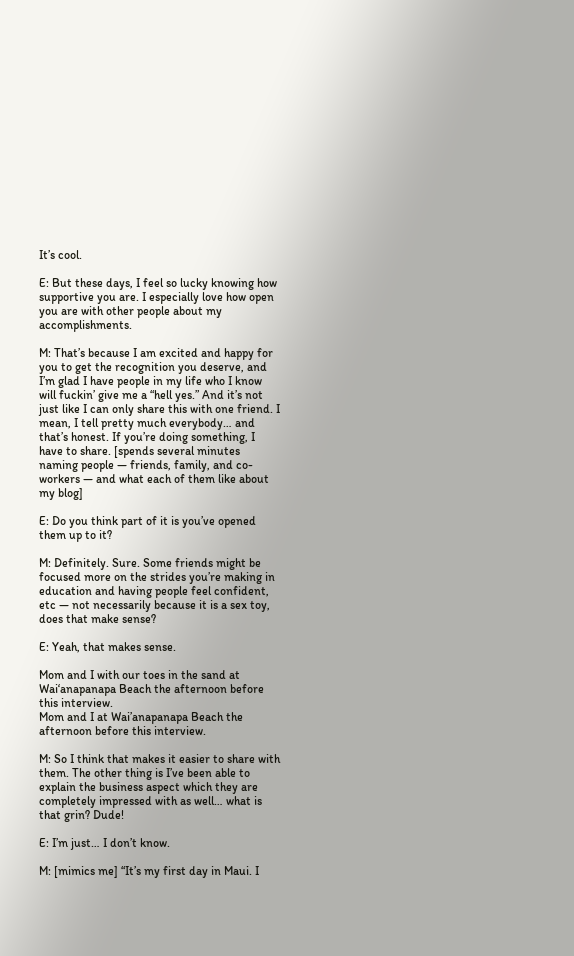It’s cool.

E: But these days, I feel so lucky knowing how supportive you are. I especially love how open you are with other people about my accomplishments.

M: That’s because I am excited and happy for you to get the recognition you deserve, and I’m glad I have people in my life who I know will fuckin’ give me a “hell yes.” And it’s not just like I can only share this with one friend. I mean, I tell pretty much everybody… and that’s honest. If you’re doing something, I have to share. [spends several minutes naming people — friends, family, and co-workers — and what each of them like about my blog]

E: Do you think part of it is you’ve opened them up to it?

M: Definitely. Sure. Some friends might be focused more on the strides you’re making in education and having people feel confident, etc — not necessarily because it is a sex toy, does that make sense?

E: Yeah, that makes sense.

Mom and I with our toes in the sand at Waiʻanapanapa Beach the afternoon before this interview.
Mom and I at Wai’anapanapa Beach the afternoon before this interview.

M: So I think that makes it easier to share with them. The other thing is I’ve been able to explain the business aspect which they are completely impressed with as well… what is that grin? Dude!

E: I’m just… I don’t know.

M: [mimics me] “It’s my first day in Maui. I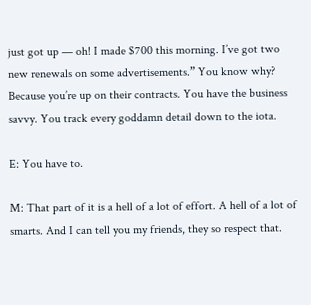just got up — oh! I made $700 this morning. I’ve got two new renewals on some advertisements.” You know why? Because you’re up on their contracts. You have the business savvy. You track every goddamn detail down to the iota.

E: You have to.

M: That part of it is a hell of a lot of effort. A hell of a lot of smarts. And I can tell you my friends, they so respect that.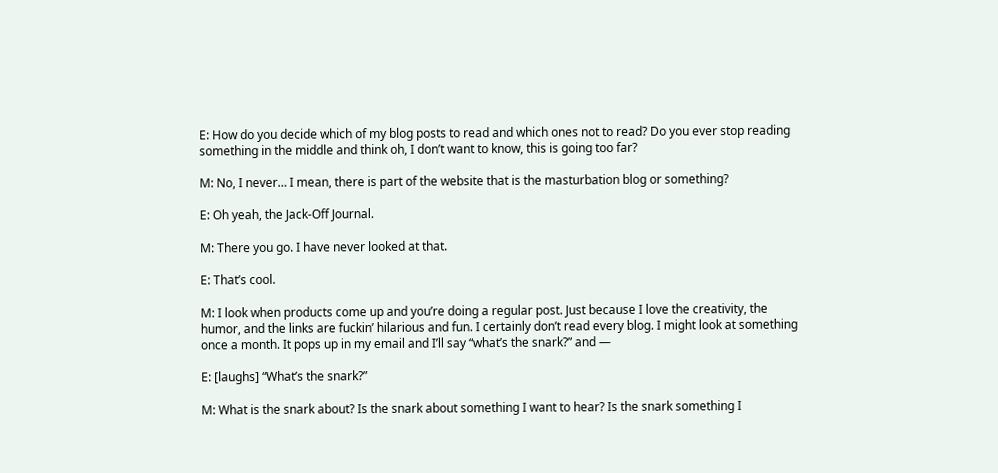E: How do you decide which of my blog posts to read and which ones not to read? Do you ever stop reading something in the middle and think oh, I don’t want to know, this is going too far?

M: No, I never… I mean, there is part of the website that is the masturbation blog or something?

E: Oh yeah, the Jack-Off Journal.

M: There you go. I have never looked at that.

E: That’s cool.

M: I look when products come up and you’re doing a regular post. Just because I love the creativity, the humor, and the links are fuckin’ hilarious and fun. I certainly don’t read every blog. I might look at something once a month. It pops up in my email and I’ll say “what’s the snark?” and —

E: [laughs] “What’s the snark?”

M: What is the snark about? Is the snark about something I want to hear? Is the snark something I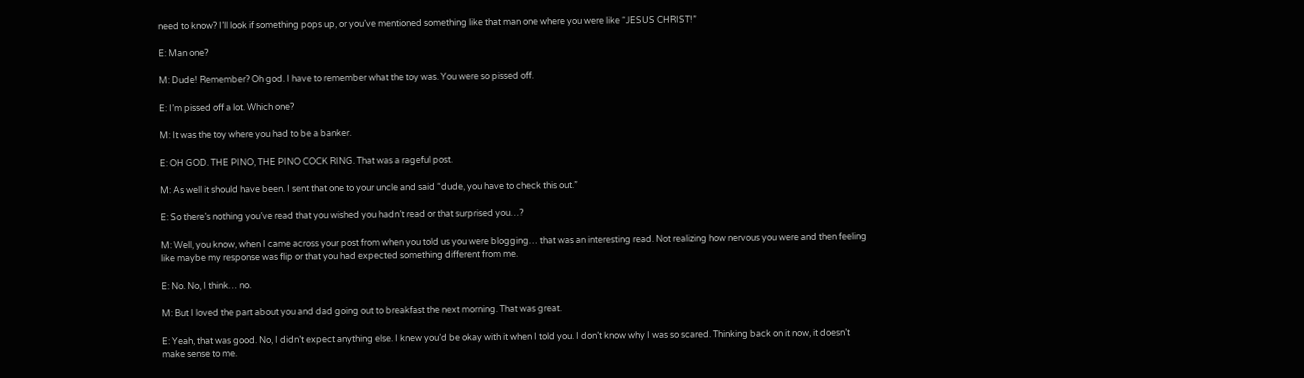need to know? I’ll look if something pops up, or you’ve mentioned something like that man one where you were like “JESUS CHRIST!”

E: Man one?

M: Dude! Remember? Oh god. I have to remember what the toy was. You were so pissed off.

E: I’m pissed off a lot. Which one?

M: It was the toy where you had to be a banker.

E: OH GOD. THE PINO, THE PINO COCK RING. That was a rageful post.

M: As well it should have been. I sent that one to your uncle and said “dude, you have to check this out.”

E: So there’s nothing you’ve read that you wished you hadn’t read or that surprised you…?

M: Well, you know, when I came across your post from when you told us you were blogging… that was an interesting read. Not realizing how nervous you were and then feeling like maybe my response was flip or that you had expected something different from me.

E: No. No, I think… no.

M: But I loved the part about you and dad going out to breakfast the next morning. That was great.

E: Yeah, that was good. No, I didn’t expect anything else. I knew you’d be okay with it when I told you. I don’t know why I was so scared. Thinking back on it now, it doesn’t make sense to me.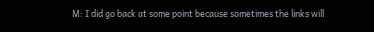M: I did go back at some point because sometimes the links will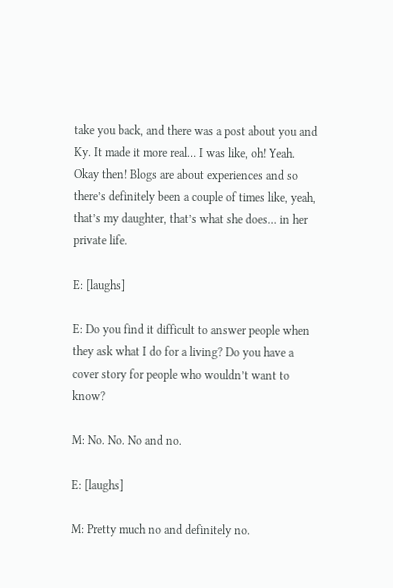take you back, and there was a post about you and Ky. It made it more real… I was like, oh! Yeah. Okay then! Blogs are about experiences and so there’s definitely been a couple of times like, yeah, that’s my daughter, that’s what she does… in her private life.

E: [laughs]

E: Do you find it difficult to answer people when they ask what I do for a living? Do you have a cover story for people who wouldn’t want to know?

M: No. No. No and no.

E: [laughs]

M: Pretty much no and definitely no.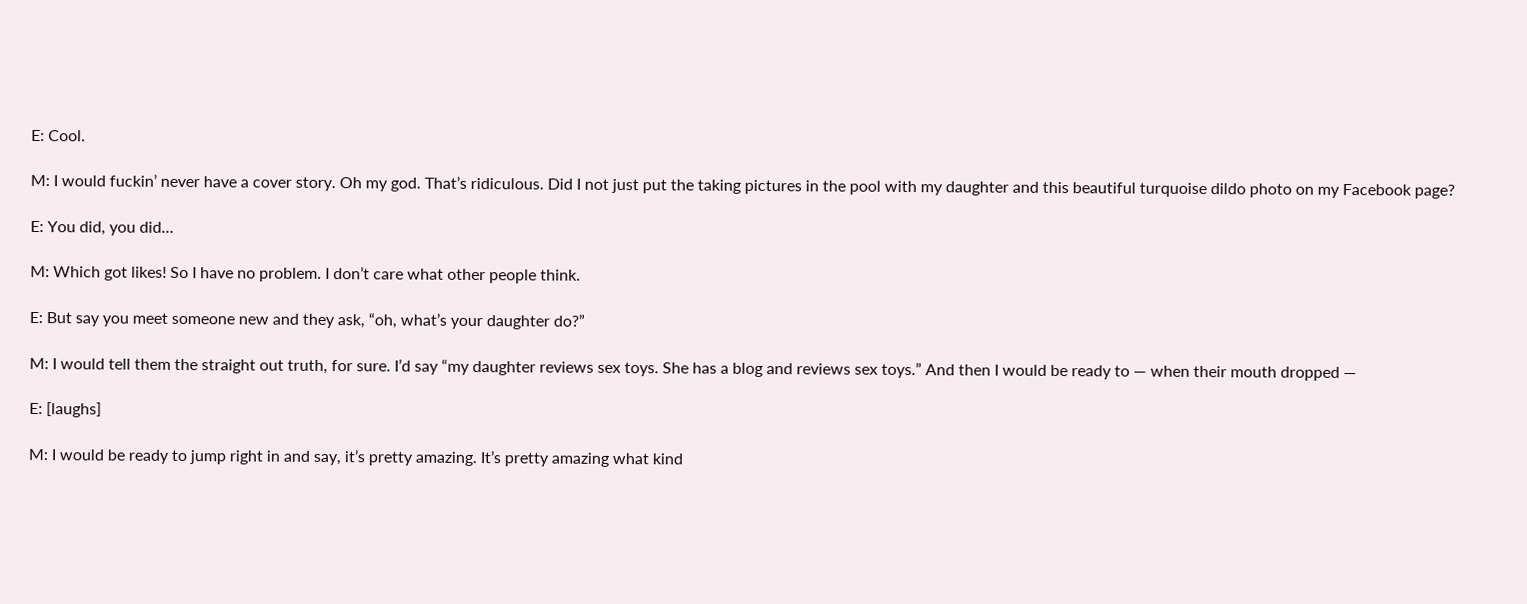E: Cool.

M: I would fuckin’ never have a cover story. Oh my god. That’s ridiculous. Did I not just put the taking pictures in the pool with my daughter and this beautiful turquoise dildo photo on my Facebook page?

E: You did, you did…

M: Which got likes! So I have no problem. I don’t care what other people think.

E: But say you meet someone new and they ask, “oh, what’s your daughter do?”

M: I would tell them the straight out truth, for sure. I’d say “my daughter reviews sex toys. She has a blog and reviews sex toys.” And then I would be ready to — when their mouth dropped —

E: [laughs]

M: I would be ready to jump right in and say, it’s pretty amazing. It’s pretty amazing what kind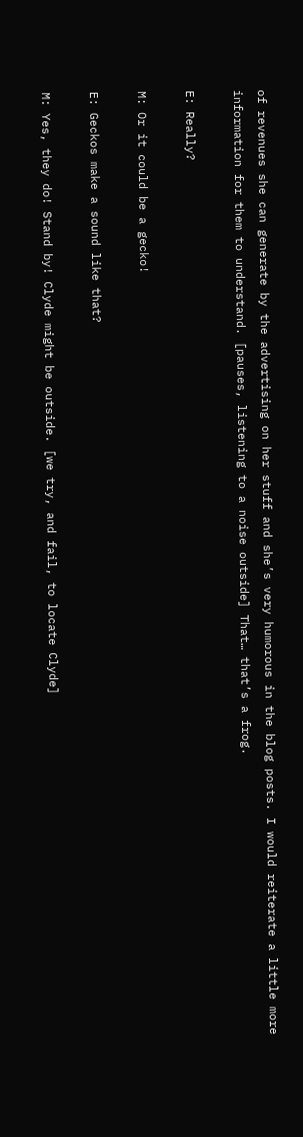of revenues she can generate by the advertising on her stuff and she’s very humorous in the blog posts. I would reiterate a little more information for them to understand. [pauses, listening to a noise outside] That… that’s a frog.

E: Really?

M: Or it could be a gecko!

E: Geckos make a sound like that?

M: Yes, they do! Stand by! Clyde might be outside. [we try, and fail, to locate Clyde]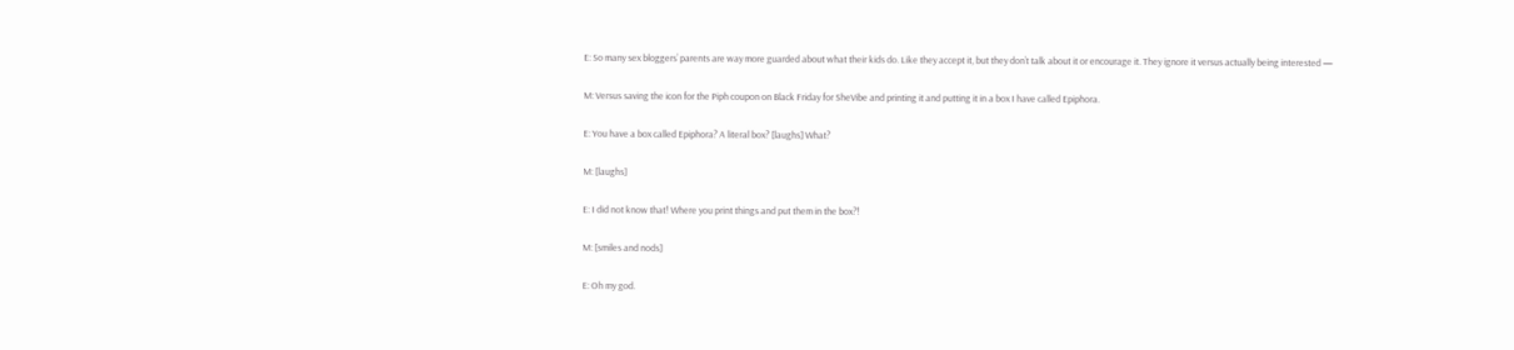E: So many sex bloggers’ parents are way more guarded about what their kids do. Like they accept it, but they don’t talk about it or encourage it. They ignore it versus actually being interested —

M: Versus saving the icon for the Piph coupon on Black Friday for SheVibe and printing it and putting it in a box I have called Epiphora.

E: You have a box called Epiphora? A literal box? [laughs] What?

M: [laughs]

E: I did not know that! Where you print things and put them in the box?!

M: [smiles and nods]

E: Oh my god.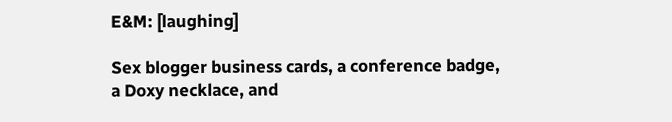E&M: [laughing]

Sex blogger business cards, a conference badge, a Doxy necklace, and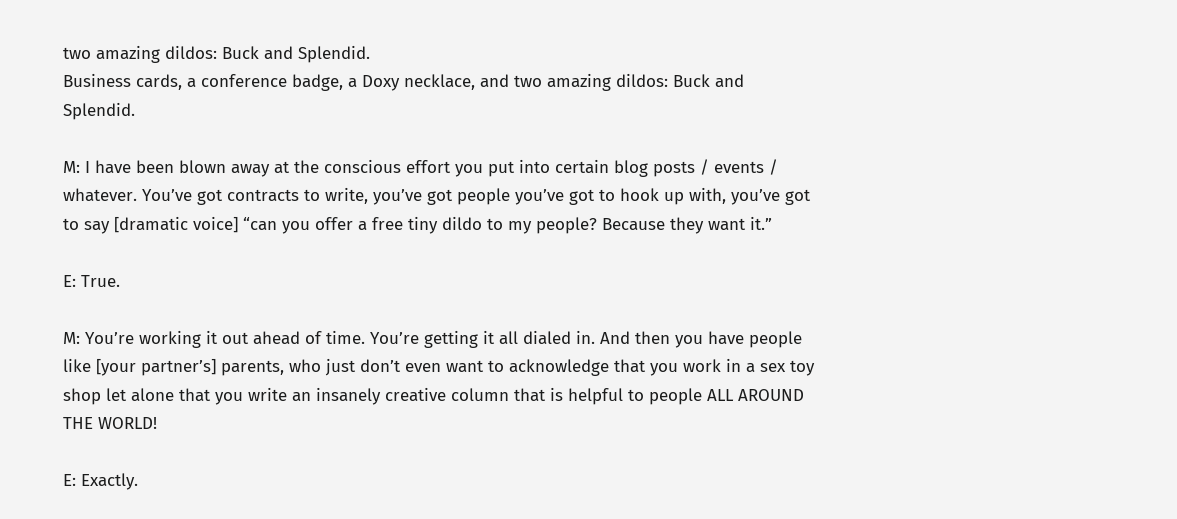two amazing dildos: Buck and Splendid.
Business cards, a conference badge, a Doxy necklace, and two amazing dildos: Buck and Splendid.

M: I have been blown away at the conscious effort you put into certain blog posts / events / whatever. You’ve got contracts to write, you’ve got people you’ve got to hook up with, you’ve got to say [dramatic voice] “can you offer a free tiny dildo to my people? Because they want it.”

E: True.

M: You’re working it out ahead of time. You’re getting it all dialed in. And then you have people like [your partner’s] parents, who just don’t even want to acknowledge that you work in a sex toy shop let alone that you write an insanely creative column that is helpful to people ALL AROUND THE WORLD!

E: Exactly.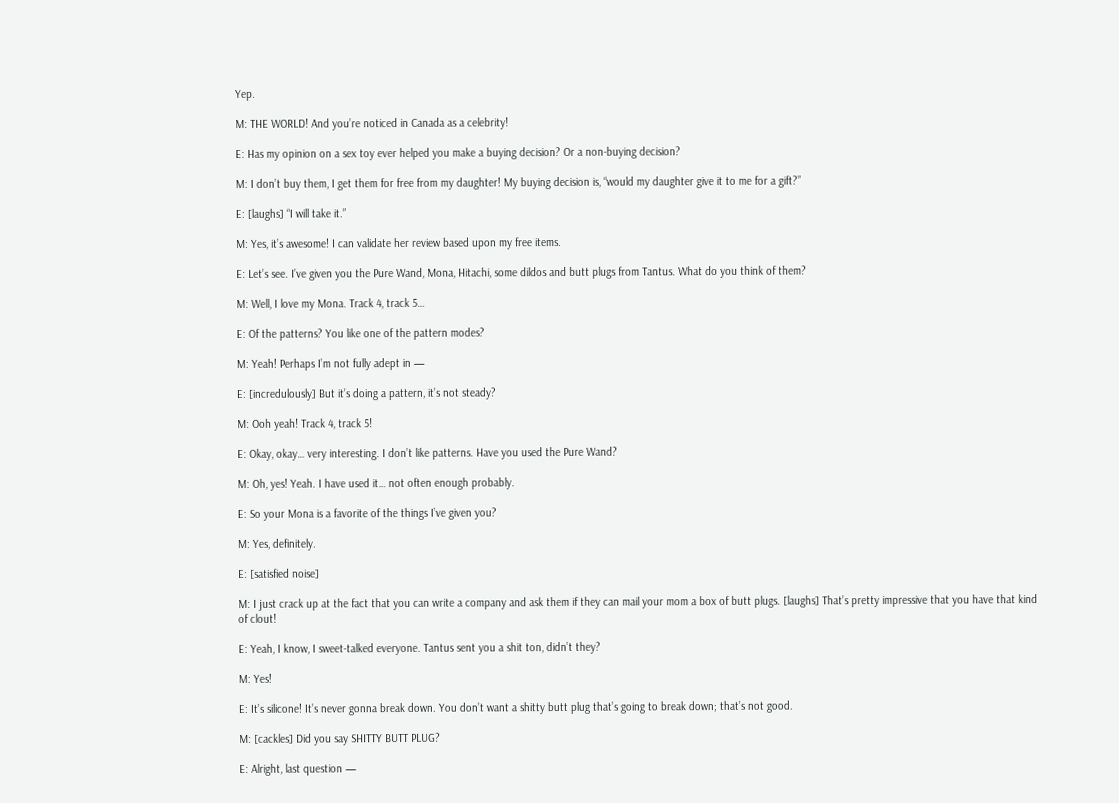Yep.

M: THE WORLD! And you’re noticed in Canada as a celebrity!

E: Has my opinion on a sex toy ever helped you make a buying decision? Or a non-buying decision?

M: I don’t buy them, I get them for free from my daughter! My buying decision is, “would my daughter give it to me for a gift?”

E: [laughs] “I will take it.”

M: Yes, it’s awesome! I can validate her review based upon my free items.

E: Let’s see. I’ve given you the Pure Wand, Mona, Hitachi, some dildos and butt plugs from Tantus. What do you think of them?

M: Well, I love my Mona. Track 4, track 5…

E: Of the patterns? You like one of the pattern modes?

M: Yeah! Perhaps I’m not fully adept in —

E: [incredulously] But it’s doing a pattern, it’s not steady?

M: Ooh yeah! Track 4, track 5!

E: Okay, okay… very interesting. I don’t like patterns. Have you used the Pure Wand?

M: Oh, yes! Yeah. I have used it… not often enough probably.

E: So your Mona is a favorite of the things I’ve given you?

M: Yes, definitely.

E: [satisfied noise]

M: I just crack up at the fact that you can write a company and ask them if they can mail your mom a box of butt plugs. [laughs] That’s pretty impressive that you have that kind of clout!

E: Yeah, I know, I sweet-talked everyone. Tantus sent you a shit ton, didn’t they?

M: Yes!

E: It’s silicone! It’s never gonna break down. You don’t want a shitty butt plug that’s going to break down; that’s not good.

M: [cackles] Did you say SHITTY BUTT PLUG?

E: Alright, last question —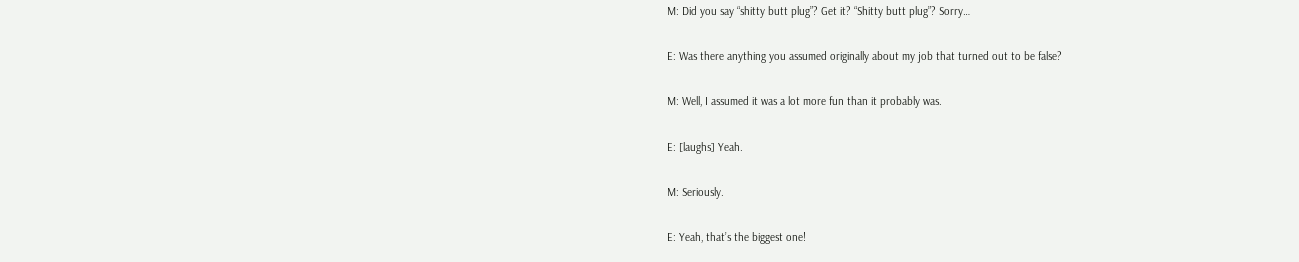M: Did you say “shitty butt plug”? Get it? “Shitty butt plug”? Sorry…

E: Was there anything you assumed originally about my job that turned out to be false?

M: Well, I assumed it was a lot more fun than it probably was.

E: [laughs] Yeah.

M: Seriously.

E: Yeah, that’s the biggest one!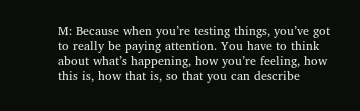M: Because when you’re testing things, you’ve got to really be paying attention. You have to think about what’s happening, how you’re feeling, how this is, how that is, so that you can describe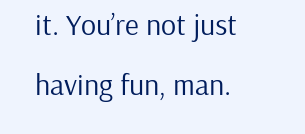it. You’re not just having fun, man.